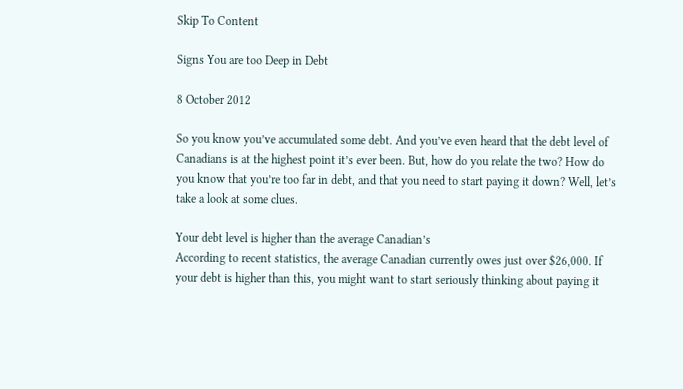Skip To Content

Signs You are too Deep in Debt

8 October 2012

So you know you’ve accumulated some debt. And you’ve even heard that the debt level of Canadians is at the highest point it’s ever been. But, how do you relate the two? How do you know that you’re too far in debt, and that you need to start paying it down? Well, let’s take a look at some clues.

Your debt level is higher than the average Canadian’s
According to recent statistics, the average Canadian currently owes just over $26,000. If your debt is higher than this, you might want to start seriously thinking about paying it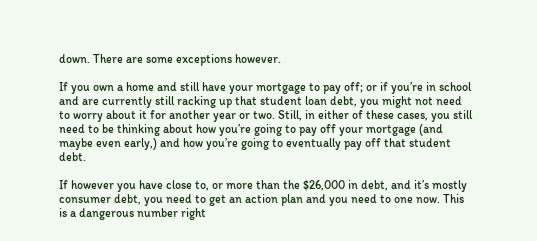down. There are some exceptions however.

If you own a home and still have your mortgage to pay off; or if you’re in school and are currently still racking up that student loan debt, you might not need to worry about it for another year or two. Still, in either of these cases, you still need to be thinking about how you’re going to pay off your mortgage (and maybe even early,) and how you’re going to eventually pay off that student debt.

If however you have close to, or more than the $26,000 in debt, and it’s mostly consumer debt, you need to get an action plan and you need to one now. This is a dangerous number right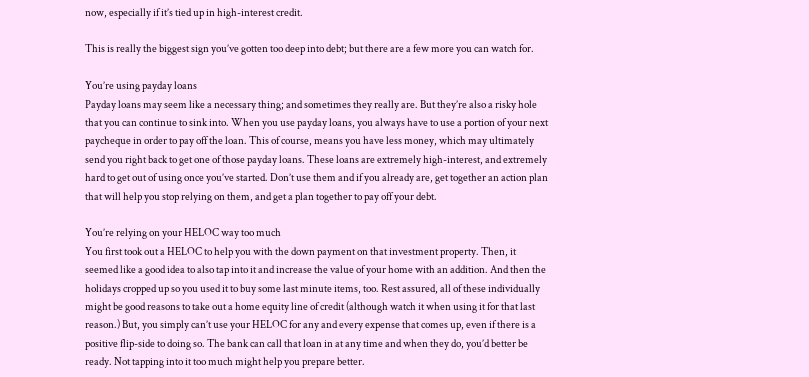now, especially if it’s tied up in high-interest credit.

This is really the biggest sign you’ve gotten too deep into debt; but there are a few more you can watch for.

You’re using payday loans
Payday loans may seem like a necessary thing; and sometimes they really are. But they’re also a risky hole that you can continue to sink into. When you use payday loans, you always have to use a portion of your next paycheque in order to pay off the loan. This of course, means you have less money, which may ultimately send you right back to get one of those payday loans. These loans are extremely high-interest, and extremely hard to get out of using once you’ve started. Don’t use them and if you already are, get together an action plan that will help you stop relying on them, and get a plan together to pay off your debt.

You’re relying on your HELOC way too much
You first took out a HELOC to help you with the down payment on that investment property. Then, it seemed like a good idea to also tap into it and increase the value of your home with an addition. And then the holidays cropped up so you used it to buy some last minute items, too. Rest assured, all of these individually might be good reasons to take out a home equity line of credit (although watch it when using it for that last reason.) But, you simply can’t use your HELOC for any and every expense that comes up, even if there is a positive flip-side to doing so. The bank can call that loan in at any time and when they do, you’d better be ready. Not tapping into it too much might help you prepare better.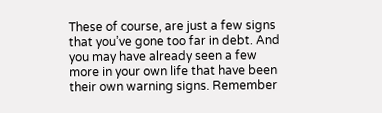These of course, are just a few signs that you’ve gone too far in debt. And you may have already seen a few more in your own life that have been their own warning signs. Remember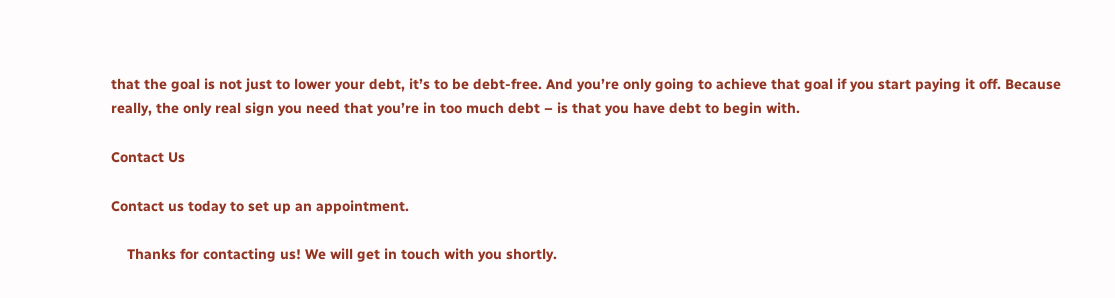that the goal is not just to lower your debt, it’s to be debt-free. And you’re only going to achieve that goal if you start paying it off. Because really, the only real sign you need that you’re in too much debt – is that you have debt to begin with.

Contact Us

Contact us today to set up an appointment.

    Thanks for contacting us! We will get in touch with you shortly.